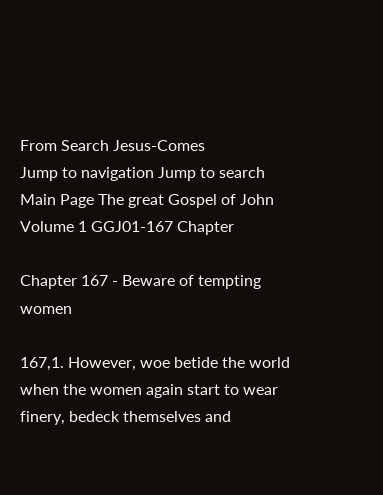From Search Jesus-Comes
Jump to navigation Jump to search
Main Page The great Gospel of John Volume 1 GGJ01-167 Chapter

Chapter 167 - Beware of tempting women

167,1. However, woe betide the world when the women again start to wear finery, bedeck themselves and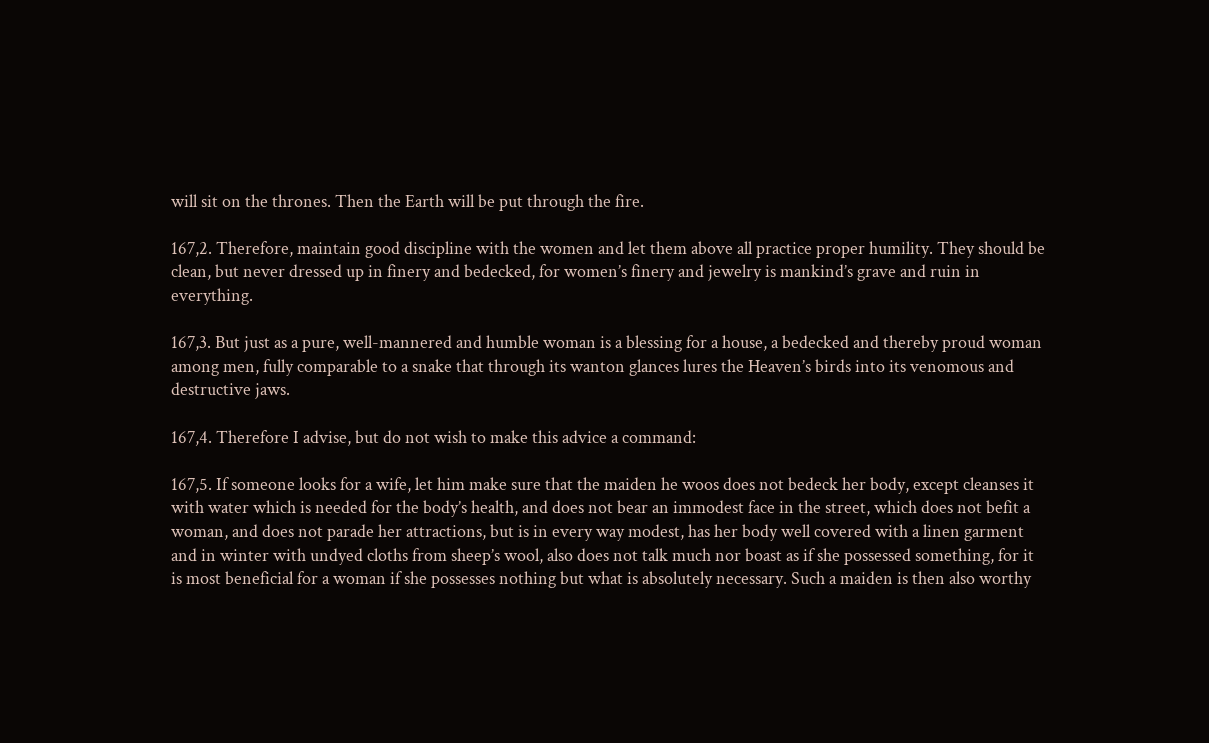will sit on the thrones. Then the Earth will be put through the fire.

167,2. Therefore, maintain good discipline with the women and let them above all practice proper humility. They should be clean, but never dressed up in finery and bedecked, for women’s finery and jewelry is mankind’s grave and ruin in everything.

167,3. But just as a pure, well-mannered and humble woman is a blessing for a house, a bedecked and thereby proud woman among men, fully comparable to a snake that through its wanton glances lures the Heaven’s birds into its venomous and destructive jaws.

167,4. Therefore I advise, but do not wish to make this advice a command:

167,5. If someone looks for a wife, let him make sure that the maiden he woos does not bedeck her body, except cleanses it with water which is needed for the body’s health, and does not bear an immodest face in the street, which does not befit a woman, and does not parade her attractions, but is in every way modest, has her body well covered with a linen garment and in winter with undyed cloths from sheep’s wool, also does not talk much nor boast as if she possessed something, for it is most beneficial for a woman if she possesses nothing but what is absolutely necessary. Such a maiden is then also worthy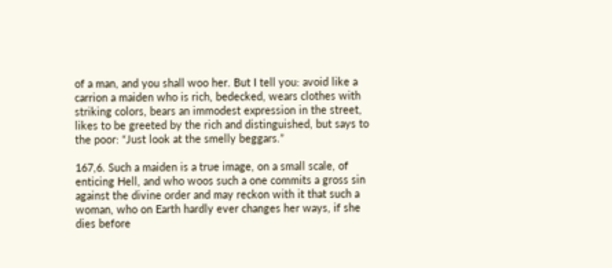of a man, and you shall woo her. But I tell you: avoid like a carrion a maiden who is rich, bedecked, wears clothes with striking colors, bears an immodest expression in the street, likes to be greeted by the rich and distinguished, but says to the poor: “Just look at the smelly beggars.”

167,6. Such a maiden is a true image, on a small scale, of enticing Hell, and who woos such a one commits a gross sin against the divine order and may reckon with it that such a woman, who on Earth hardly ever changes her ways, if she dies before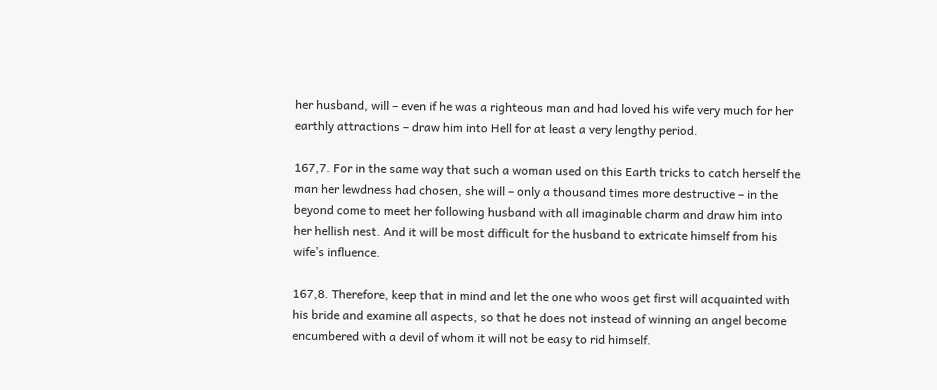her husband, will – even if he was a righteous man and had loved his wife very much for her earthly attractions – draw him into Hell for at least a very lengthy period.

167,7. For in the same way that such a woman used on this Earth tricks to catch herself the man her lewdness had chosen, she will – only a thousand times more destructive – in the beyond come to meet her following husband with all imaginable charm and draw him into her hellish nest. And it will be most difficult for the husband to extricate himself from his wife’s influence.

167,8. Therefore, keep that in mind and let the one who woos get first will acquainted with his bride and examine all aspects, so that he does not instead of winning an angel become encumbered with a devil of whom it will not be easy to rid himself.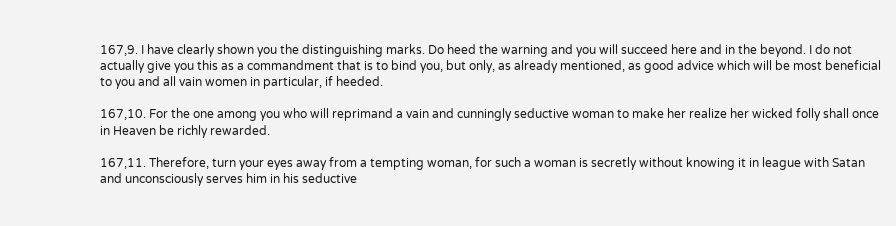167,9. I have clearly shown you the distinguishing marks. Do heed the warning and you will succeed here and in the beyond. I do not actually give you this as a commandment that is to bind you, but only, as already mentioned, as good advice which will be most beneficial to you and all vain women in particular, if heeded.

167,10. For the one among you who will reprimand a vain and cunningly seductive woman to make her realize her wicked folly shall once in Heaven be richly rewarded.

167,11. Therefore, turn your eyes away from a tempting woman, for such a woman is secretly without knowing it in league with Satan and unconsciously serves him in his seductive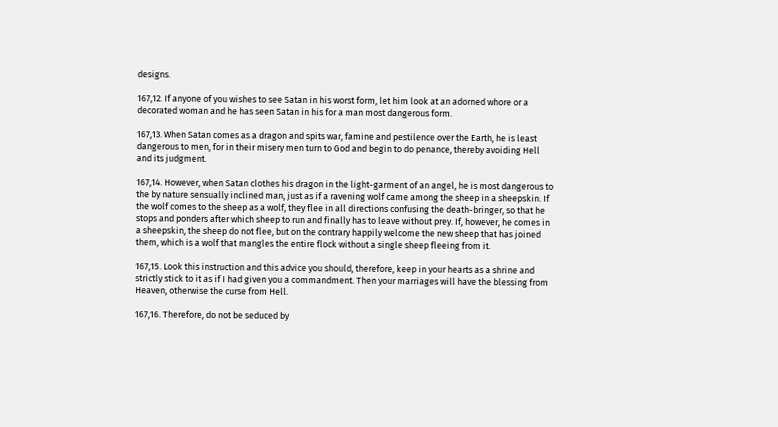designs.

167,12. If anyone of you wishes to see Satan in his worst form, let him look at an adorned whore or a decorated woman and he has seen Satan in his for a man most dangerous form.

167,13. When Satan comes as a dragon and spits war, famine and pestilence over the Earth, he is least dangerous to men, for in their misery men turn to God and begin to do penance, thereby avoiding Hell and its judgment.

167,14. However, when Satan clothes his dragon in the light-garment of an angel, he is most dangerous to the by nature sensually inclined man, just as if a ravening wolf came among the sheep in a sheepskin. If the wolf comes to the sheep as a wolf, they flee in all directions confusing the death-bringer, so that he stops and ponders after which sheep to run and finally has to leave without prey. If, however, he comes in a sheepskin, the sheep do not flee, but on the contrary happily welcome the new sheep that has joined them, which is a wolf that mangles the entire flock without a single sheep fleeing from it.

167,15. Look this instruction and this advice you should, therefore, keep in your hearts as a shrine and strictly stick to it as if I had given you a commandment. Then your marriages will have the blessing from Heaven, otherwise the curse from Hell.

167,16. Therefore, do not be seduced by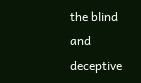the blind and deceptive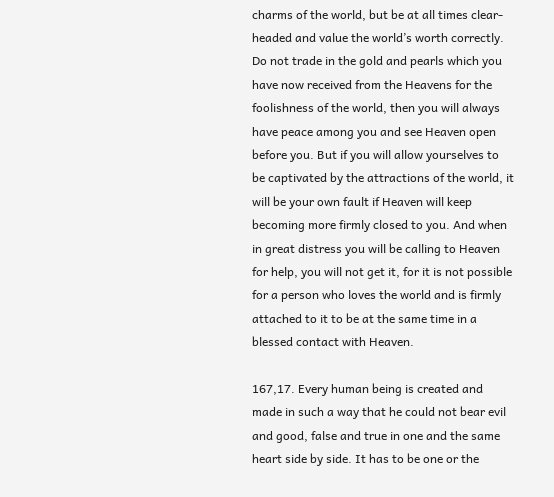charms of the world, but be at all times clear-headed and value the world’s worth correctly. Do not trade in the gold and pearls which you have now received from the Heavens for the foolishness of the world, then you will always have peace among you and see Heaven open before you. But if you will allow yourselves to be captivated by the attractions of the world, it will be your own fault if Heaven will keep becoming more firmly closed to you. And when in great distress you will be calling to Heaven for help, you will not get it, for it is not possible for a person who loves the world and is firmly attached to it to be at the same time in a blessed contact with Heaven.

167,17. Every human being is created and made in such a way that he could not bear evil and good, false and true in one and the same heart side by side. It has to be one or the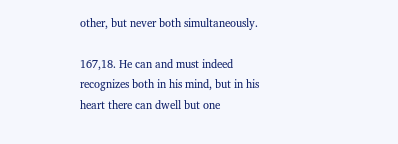other, but never both simultaneously.

167,18. He can and must indeed recognizes both in his mind, but in his heart there can dwell but one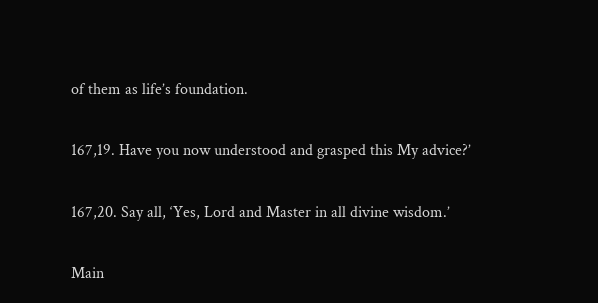of them as life’s foundation.

167,19. Have you now understood and grasped this My advice?’

167,20. Say all, ‘Yes, Lord and Master in all divine wisdom.’

Main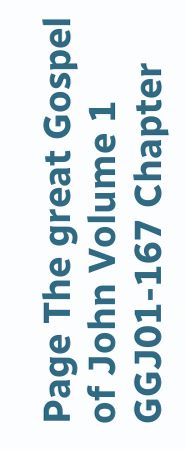Page The great Gospel of John Volume 1 GGJ01-167 Chapter